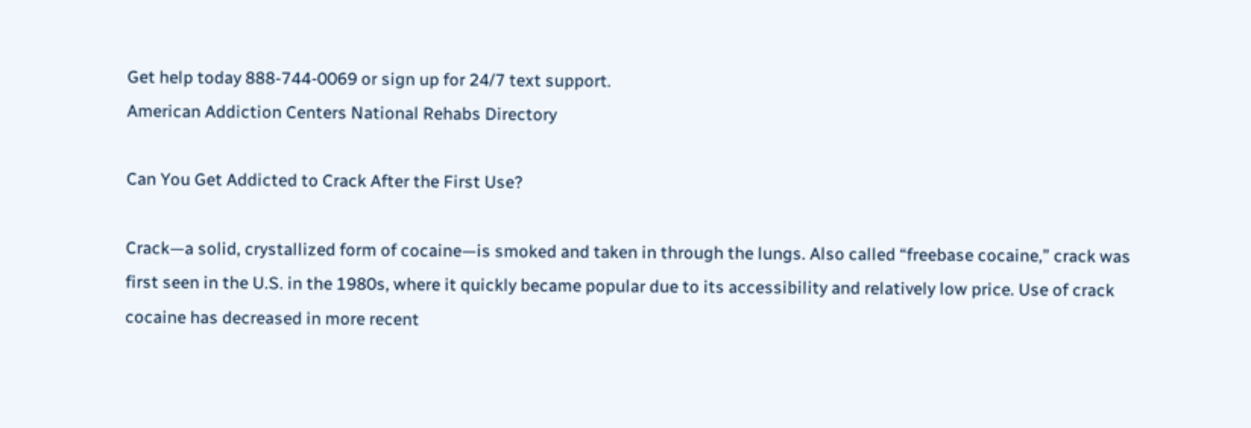Get help today 888-744-0069 or sign up for 24/7 text support.
American Addiction Centers National Rehabs Directory

Can You Get Addicted to Crack After the First Use?

Crack—a solid, crystallized form of cocaine—is smoked and taken in through the lungs. Also called “freebase cocaine,” crack was first seen in the U.S. in the 1980s, where it quickly became popular due to its accessibility and relatively low price. Use of crack cocaine has decreased in more recent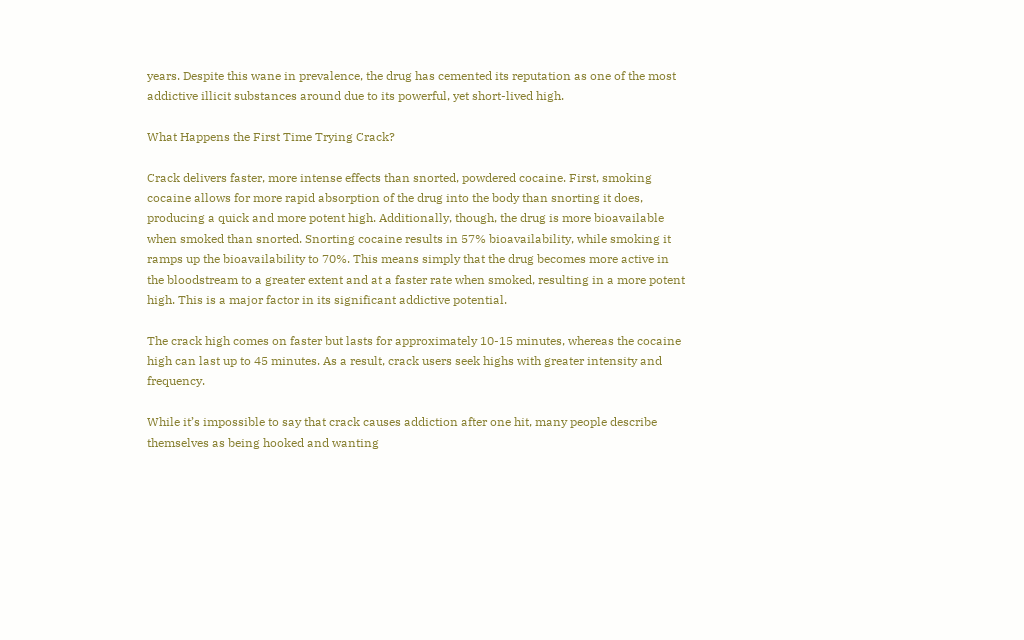years. Despite this wane in prevalence, the drug has cemented its reputation as one of the most addictive illicit substances around due to its powerful, yet short-lived high.

What Happens the First Time Trying Crack?

Crack delivers faster, more intense effects than snorted, powdered cocaine. First, smoking cocaine allows for more rapid absorption of the drug into the body than snorting it does, producing a quick and more potent high. Additionally, though, the drug is more bioavailable when smoked than snorted. Snorting cocaine results in 57% bioavailability, while smoking it ramps up the bioavailability to 70%. This means simply that the drug becomes more active in the bloodstream to a greater extent and at a faster rate when smoked, resulting in a more potent high. This is a major factor in its significant addictive potential.

The crack high comes on faster but lasts for approximately 10-15 minutes, whereas the cocaine high can last up to 45 minutes. As a result, crack users seek highs with greater intensity and frequency.

While it’s impossible to say that crack causes addiction after one hit, many people describe themselves as being hooked and wanting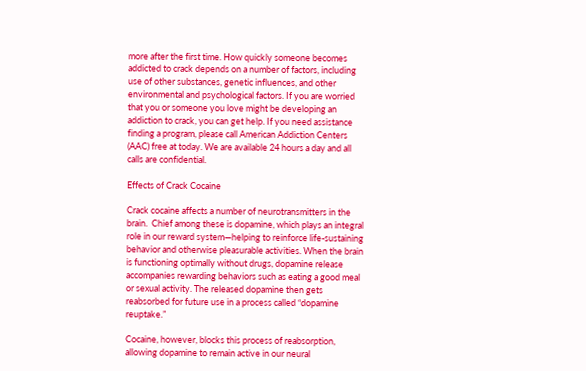more after the first time. How quickly someone becomes addicted to crack depends on a number of factors, including use of other substances, genetic influences, and other environmental and psychological factors. If you are worried that you or someone you love might be developing an addiction to crack, you can get help. If you need assistance finding a program, please call American Addiction Centers (AAC) free at today. We are available 24 hours a day and all calls are confidential.

Effects of Crack Cocaine

Crack cocaine affects a number of neurotransmitters in the brain.  Chief among these is dopamine, which plays an integral role in our reward system—helping to reinforce life-sustaining behavior and otherwise pleasurable activities. When the brain is functioning optimally without drugs, dopamine release accompanies rewarding behaviors such as eating a good meal or sexual activity. The released dopamine then gets reabsorbed for future use in a process called “dopamine reuptake.”

Cocaine, however, blocks this process of reabsorption, allowing dopamine to remain active in our neural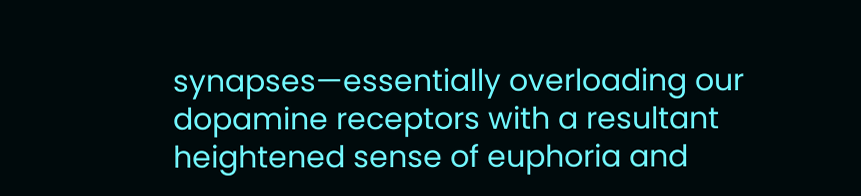synapses—essentially overloading our dopamine receptors with a resultant heightened sense of euphoria and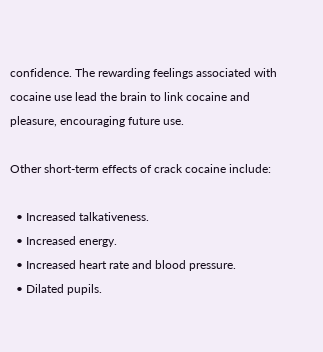confidence. The rewarding feelings associated with cocaine use lead the brain to link cocaine and pleasure, encouraging future use.

Other short-term effects of crack cocaine include:

  • Increased talkativeness.
  • Increased energy.
  • Increased heart rate and blood pressure.
  • Dilated pupils.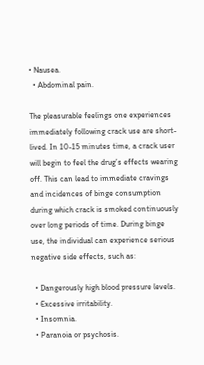• Nausea.
  • Abdominal pain.

The pleasurable feelings one experiences immediately following crack use are short-lived. In 10-15 minutes time, a crack user will begin to feel the drug’s effects wearing off. This can lead to immediate cravings and incidences of binge consumption during which crack is smoked continuously over long periods of time. During binge use, the individual can experience serious negative side effects, such as:

  • Dangerously high blood pressure levels.
  • Excessive irritability.
  • Insomnia.
  • Paranoia or psychosis.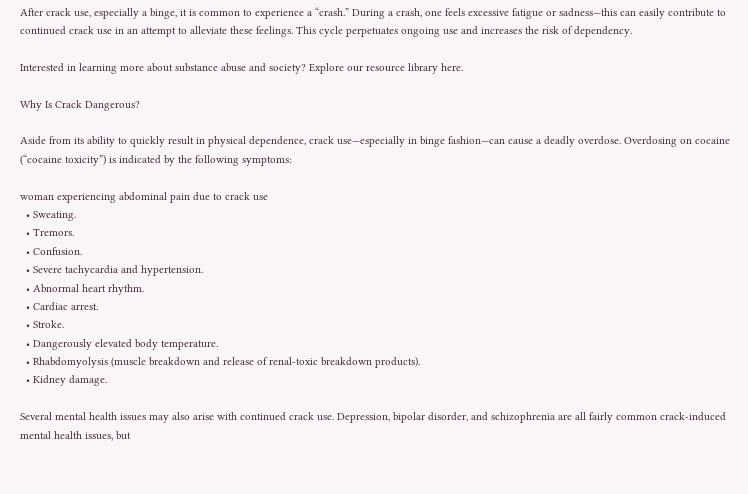After crack use, especially a binge, it is common to experience a “crash.” During a crash, one feels excessive fatigue or sadness—this can easily contribute to continued crack use in an attempt to alleviate these feelings. This cycle perpetuates ongoing use and increases the risk of dependency.

Interested in learning more about substance abuse and society? Explore our resource library here.

Why Is Crack Dangerous?

Aside from its ability to quickly result in physical dependence, crack use—especially in binge fashion—can cause a deadly overdose. Overdosing on cocaine (“cocaine toxicity”) is indicated by the following symptoms:

woman experiencing abdominal pain due to crack use
  • Sweating.
  • Tremors.
  • Confusion.
  • Severe tachycardia and hypertension.
  • Abnormal heart rhythm.
  • Cardiac arrest.
  • Stroke.
  • Dangerously elevated body temperature.
  • Rhabdomyolysis (muscle breakdown and release of renal-toxic breakdown products).
  • Kidney damage.

Several mental health issues may also arise with continued crack use. Depression, bipolar disorder, and schizophrenia are all fairly common crack-induced mental health issues, but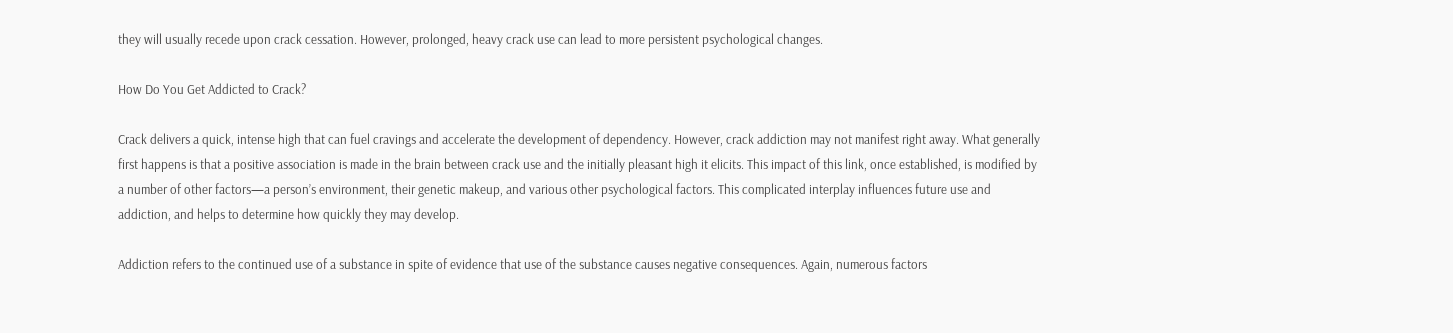they will usually recede upon crack cessation. However, prolonged, heavy crack use can lead to more persistent psychological changes.

How Do You Get Addicted to Crack?

Crack delivers a quick, intense high that can fuel cravings and accelerate the development of dependency. However, crack addiction may not manifest right away. What generally first happens is that a positive association is made in the brain between crack use and the initially pleasant high it elicits. This impact of this link, once established, is modified by a number of other factors—a person’s environment, their genetic makeup, and various other psychological factors. This complicated interplay influences future use and addiction, and helps to determine how quickly they may develop.

Addiction refers to the continued use of a substance in spite of evidence that use of the substance causes negative consequences. Again, numerous factors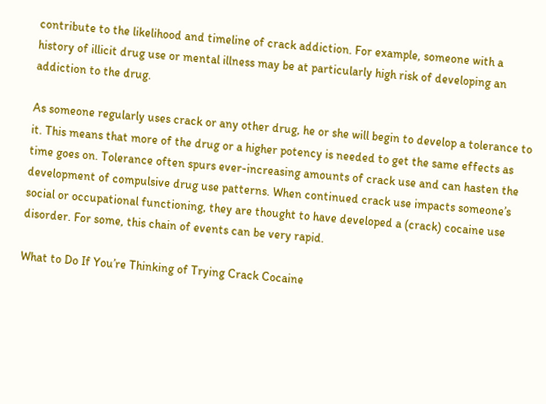contribute to the likelihood and timeline of crack addiction. For example, someone with a history of illicit drug use or mental illness may be at particularly high risk of developing an addiction to the drug.

As someone regularly uses crack or any other drug, he or she will begin to develop a tolerance to it. This means that more of the drug or a higher potency is needed to get the same effects as time goes on. Tolerance often spurs ever-increasing amounts of crack use and can hasten the development of compulsive drug use patterns. When continued crack use impacts someone’s social or occupational functioning, they are thought to have developed a (crack) cocaine use disorder. For some, this chain of events can be very rapid.

What to Do If You’re Thinking of Trying Crack Cocaine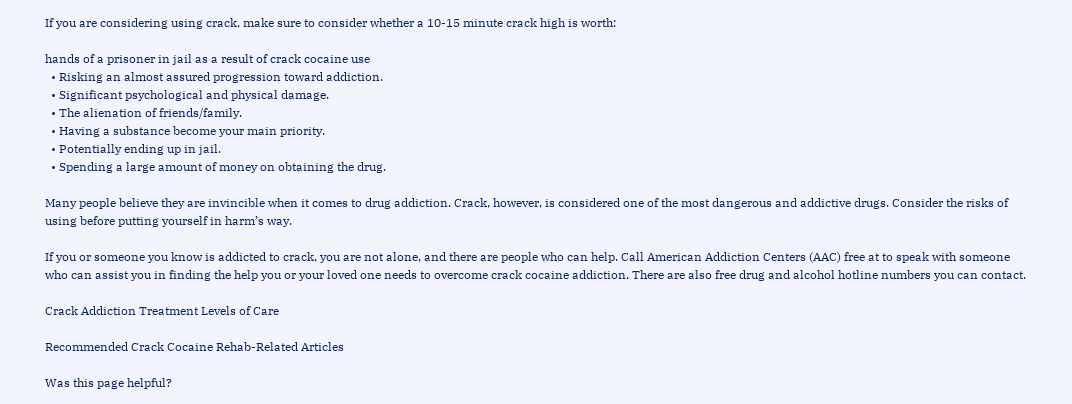If you are considering using crack, make sure to consider whether a 10-15 minute crack high is worth:

hands of a prisoner in jail as a result of crack cocaine use
  • Risking an almost assured progression toward addiction.
  • Significant psychological and physical damage.
  • The alienation of friends/family.
  • Having a substance become your main priority.
  • Potentially ending up in jail.
  • Spending a large amount of money on obtaining the drug.

Many people believe they are invincible when it comes to drug addiction. Crack, however, is considered one of the most dangerous and addictive drugs. Consider the risks of using before putting yourself in harm’s way.

If you or someone you know is addicted to crack, you are not alone, and there are people who can help. Call American Addiction Centers (AAC) free at to speak with someone who can assist you in finding the help you or your loved one needs to overcome crack cocaine addiction. There are also free drug and alcohol hotline numbers you can contact.

Crack Addiction Treatment Levels of Care

Recommended Crack Cocaine Rehab-Related Articles

Was this page helpful?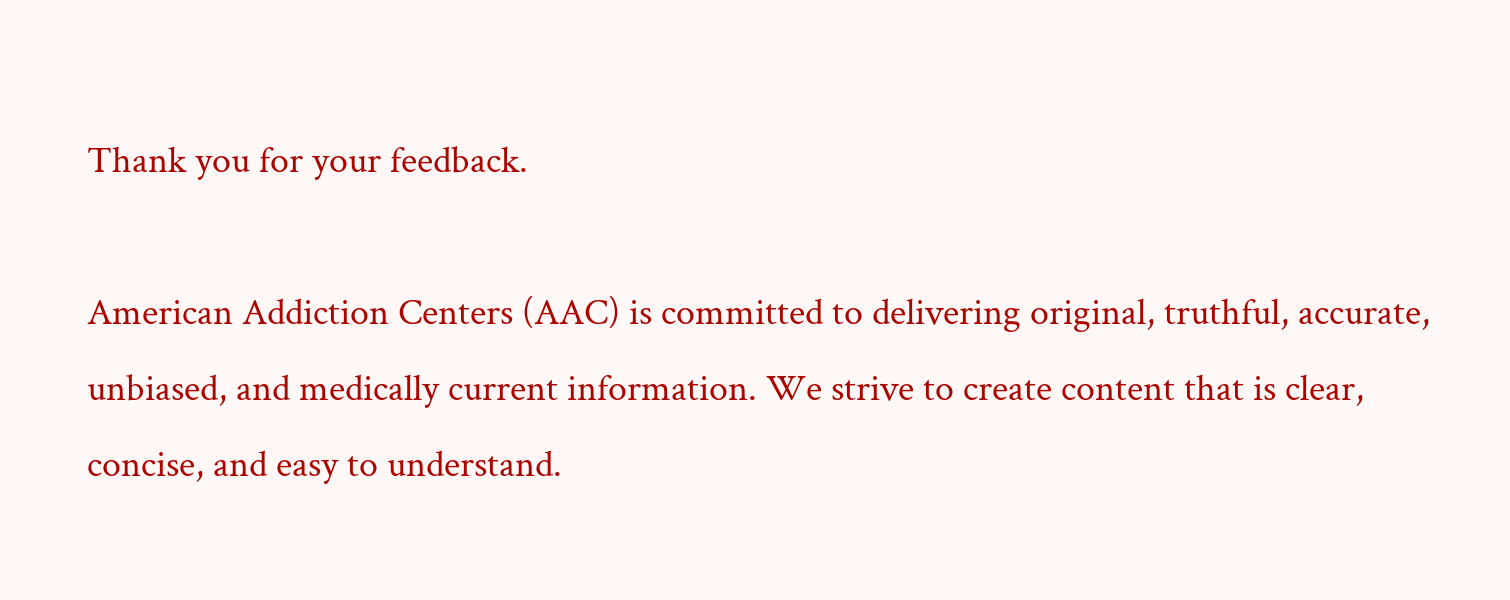Thank you for your feedback.

American Addiction Centers (AAC) is committed to delivering original, truthful, accurate, unbiased, and medically current information. We strive to create content that is clear, concise, and easy to understand.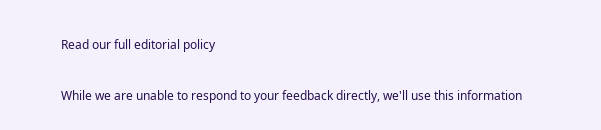Read our full editorial policy

While we are unable to respond to your feedback directly, we'll use this information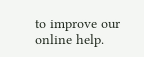to improve our online help.